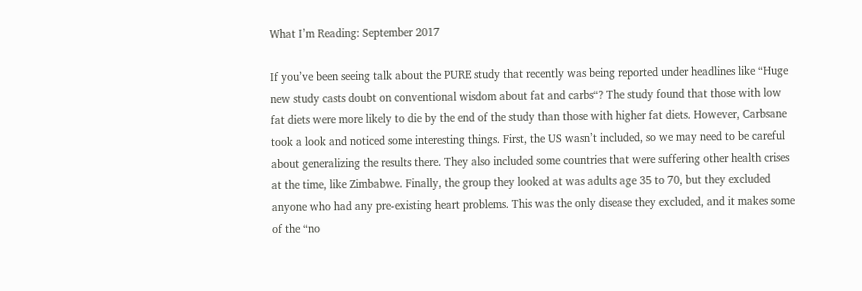What I’m Reading: September 2017

If you’ve been seeing talk about the PURE study that recently was being reported under headlines like “Huge new study casts doubt on conventional wisdom about fat and carbs“? The study found that those with low fat diets were more likely to die by the end of the study than those with higher fat diets. However, Carbsane took a look and noticed some interesting things. First, the US wasn’t included, so we may need to be careful about generalizing the results there. They also included some countries that were suffering other health crises at the time, like Zimbabwe. Finally, the group they looked at was adults age 35 to 70, but they excluded anyone who had any pre-existing heart problems. This was the only disease they excluded, and it makes some of the “no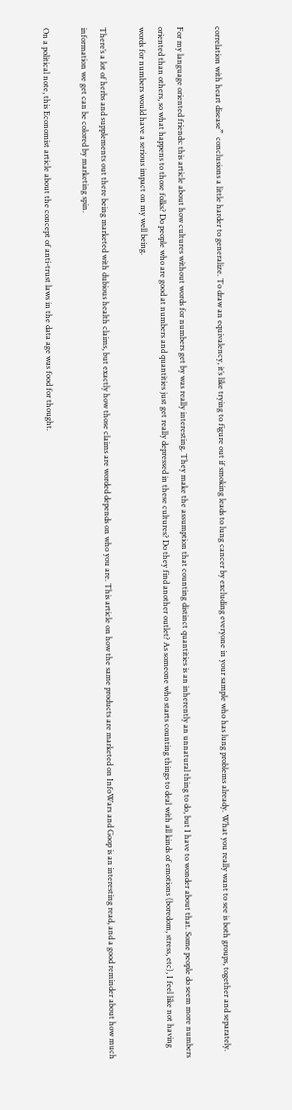correlation with heart disease”  conclusions a little harder to generalize. To draw an equivalency, it’s like trying to figure out if smoking leads to lung cancer by excluding everyone in your sample who has lung problems already. What you really want to see is both groups, together and separately.

For my language oriented friends: this article about how cultures without words for numbers get by was really interesting. They make the assumption that counting distinct quantities is an inherently an unnatural thing to do, but I have to wonder about that. Some people do seem more numbers oriented than others, so what happens to those folks? Do people who are good at numbers and quantities just get really depressed in these cultures? Do they find another outlet? As someone who starts counting things to deal with all kinds of emotions (boredom, stress, etc), I feel like not having words for numbers would have a serious impact on my well being.

There’s a lot of herbs and supplements out there being marketed with dubious health claims, but exactly how those claims are worded depends on who you are. This article on how the same products are marketed on InfoWars and Goop is an interesting read, and a good reminder about how much information we get can be colored by marketing spin.

On a political note, this Economist article about the concept of anti-trust laws in the data age was food for thought.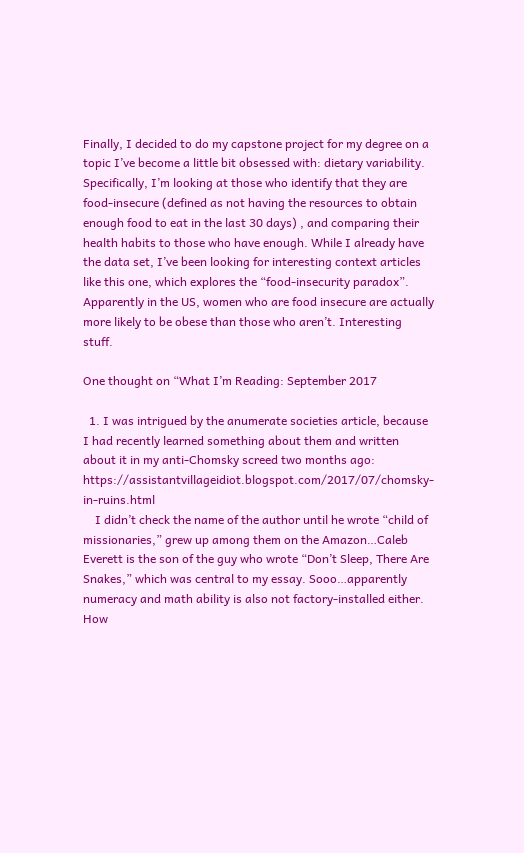Finally, I decided to do my capstone project for my degree on a topic I’ve become a little bit obsessed with: dietary variability. Specifically, I’m looking at those who identify that they are food-insecure (defined as not having the resources to obtain enough food to eat in the last 30 days) , and comparing their health habits to those who have enough. While I already have the data set, I’ve been looking for interesting context articles like this one, which explores the “food-insecurity paradox”. Apparently in the US, women who are food insecure are actually more likely to be obese than those who aren’t. Interesting stuff.

One thought on “What I’m Reading: September 2017

  1. I was intrigued by the anumerate societies article, because I had recently learned something about them and written about it in my anti-Chomsky screed two months ago: https://assistantvillageidiot.blogspot.com/2017/07/chomsky-in-ruins.html
    I didn’t check the name of the author until he wrote “child of missionaries,” grew up among them on the Amazon…Caleb Everett is the son of the guy who wrote “Don’t Sleep, There Are Snakes,” which was central to my essay. Sooo…apparently numeracy and math ability is also not factory-installed either. How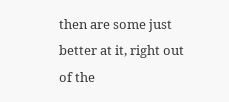then are some just better at it, right out of the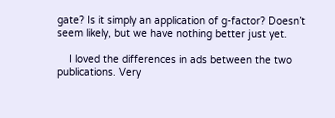gate? Is it simply an application of g-factor? Doesn’t seem likely, but we have nothing better just yet.

    I loved the differences in ads between the two publications. Very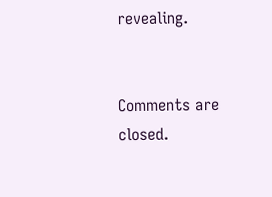revealing.


Comments are closed.